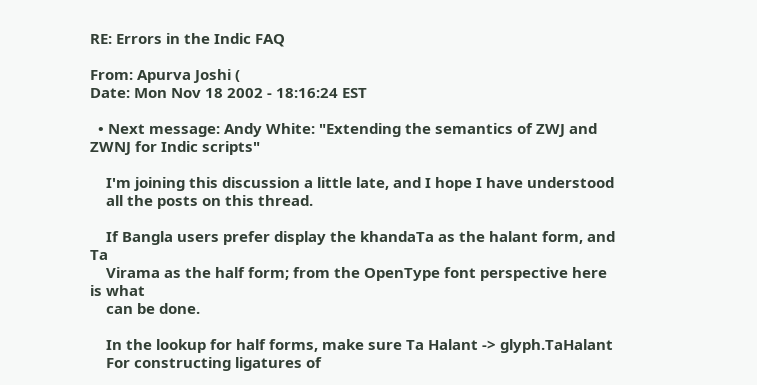RE: Errors in the Indic FAQ

From: Apurva Joshi (
Date: Mon Nov 18 2002 - 18:16:24 EST

  • Next message: Andy White: "Extending the semantics of ZWJ and ZWNJ for Indic scripts"

    I'm joining this discussion a little late, and I hope I have understood
    all the posts on this thread.

    If Bangla users prefer display the khandaTa as the halant form, and Ta
    Virama as the half form; from the OpenType font perspective here is what
    can be done.

    In the lookup for half forms, make sure Ta Halant -> glyph.TaHalant
    For constructing ligatures of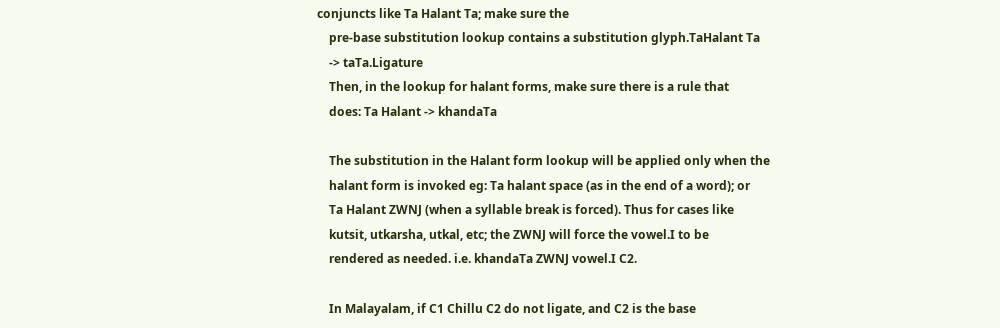conjuncts like Ta Halant Ta; make sure the
    pre-base substitution lookup contains a substitution glyph.TaHalant Ta
    -> taTa.Ligature
    Then, in the lookup for halant forms, make sure there is a rule that
    does: Ta Halant -> khandaTa

    The substitution in the Halant form lookup will be applied only when the
    halant form is invoked eg: Ta halant space (as in the end of a word); or
    Ta Halant ZWNJ (when a syllable break is forced). Thus for cases like
    kutsit, utkarsha, utkal, etc; the ZWNJ will force the vowel.I to be
    rendered as needed. i.e. khandaTa ZWNJ vowel.I C2.

    In Malayalam, if C1 Chillu C2 do not ligate, and C2 is the base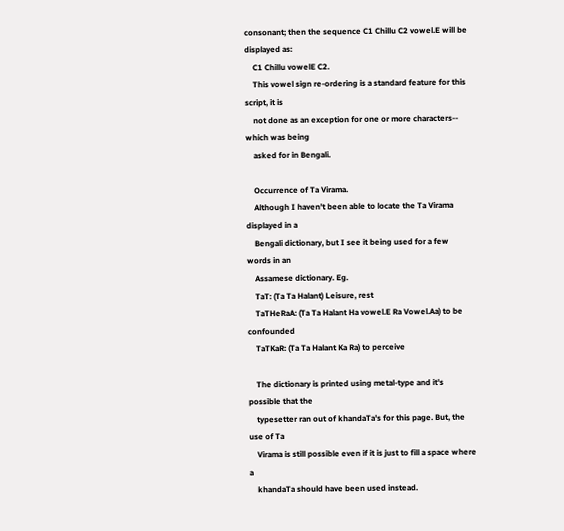consonant; then the sequence C1 Chillu C2 vowel.E will be displayed as:
    C1 Chillu vowelE C2.
    This vowel sign re-ordering is a standard feature for this script, it is
    not done as an exception for one or more characters-- which was being
    asked for in Bengali.

    Occurrence of Ta Virama.
    Although I haven't been able to locate the Ta Virama displayed in a
    Bengali dictionary, but I see it being used for a few words in an
    Assamese dictionary. Eg.
    TaT: (Ta Ta Halant) Leisure, rest
    TaTHeRaA: (Ta Ta Halant Ha vowel.E Ra Vowel.Aa) to be confounded
    TaTKaR: (Ta Ta Halant Ka Ra) to perceive

    The dictionary is printed using metal-type and it's possible that the
    typesetter ran out of khandaTa's for this page. But, the use of Ta
    Virama is still possible even if it is just to fill a space where a
    khandaTa should have been used instead.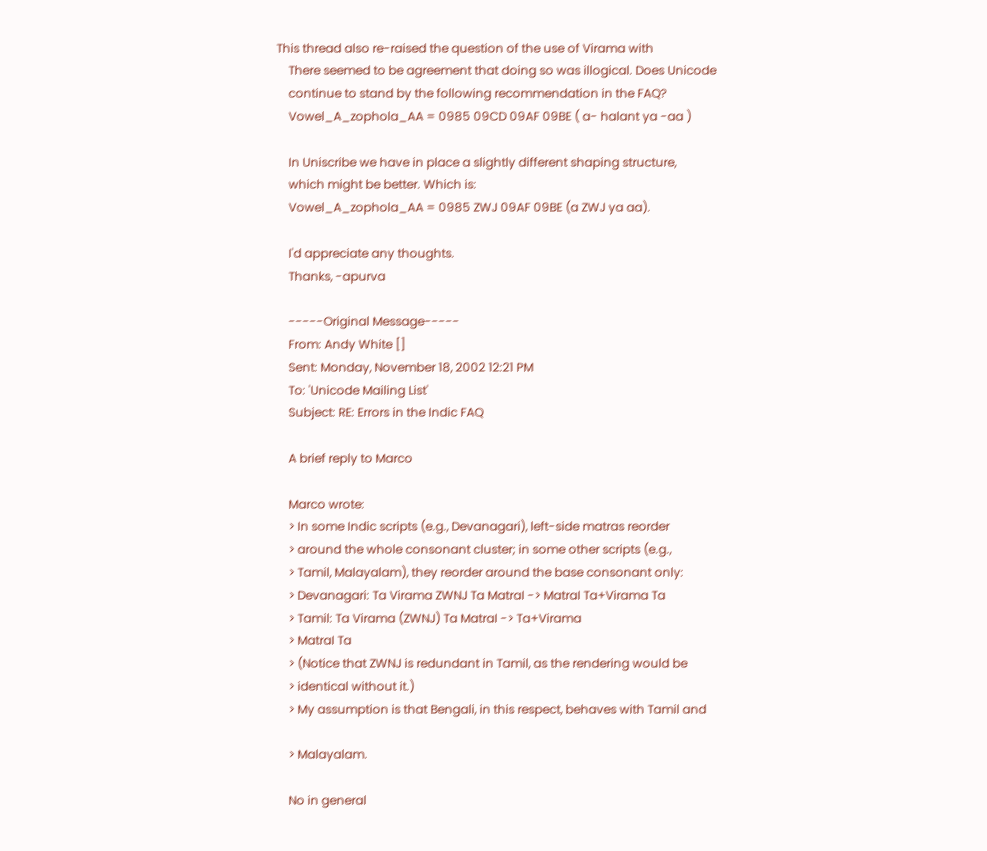This thread also re-raised the question of the use of Virama with
    There seemed to be agreement that doing so was illogical. Does Unicode
    continue to stand by the following recommendation in the FAQ?
    Vowel_A_zophola_AA = 0985 09CD 09AF 09BE ( a- halant ya -aa )

    In Uniscribe we have in place a slightly different shaping structure,
    which might be better. Which is:
    Vowel_A_zophola_AA = 0985 ZWJ 09AF 09BE (a ZWJ ya aa).

    I'd appreciate any thoughts.
    Thanks, -apurva

    -----Original Message-----
    From: Andy White []
    Sent: Monday, November 18, 2002 12:21 PM
    To: 'Unicode Mailing List'
    Subject: RE: Errors in the Indic FAQ

    A brief reply to Marco

    Marco wrote:
    > In some Indic scripts (e.g., Devanagari), left-side matras reorder
    > around the whole consonant cluster; in some other scripts (e.g.,
    > Tamil, Malayalam), they reorder around the base consonant only:
    > Devanagari: Ta Virama ZWNJ Ta MatraI -> MatraI Ta+Virama Ta
    > Tamil: Ta Virama (ZWNJ) Ta MatraI -> Ta+Virama
    > MatraI Ta
    > (Notice that ZWNJ is redundant in Tamil, as the rendering would be
    > identical without it.)
    > My assumption is that Bengali, in this respect, behaves with Tamil and

    > Malayalam.

    No in general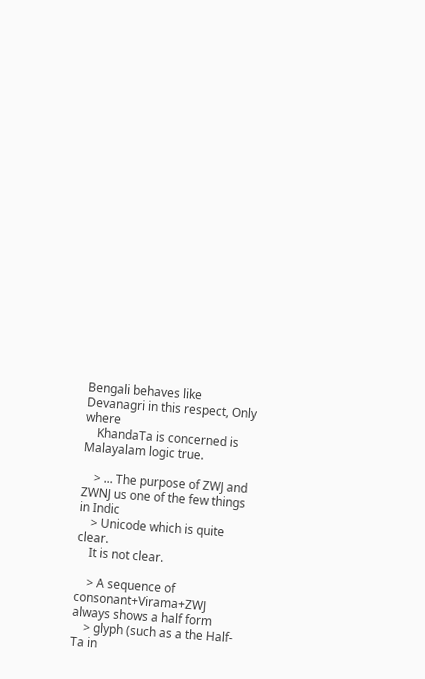Bengali behaves like Devanagri in this respect, Only where
    KhandaTa is concerned is Malayalam logic true.

    > ... The purpose of ZWJ and ZWNJ us one of the few things in Indic
    > Unicode which is quite clear.
    It is not clear.

    > A sequence of consonant+Virama+ZWJ always shows a half form
    > glyph (such as a the Half-Ta in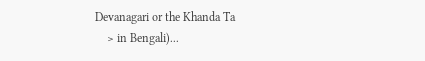Devanagari or the Khanda Ta
    > in Bengali)...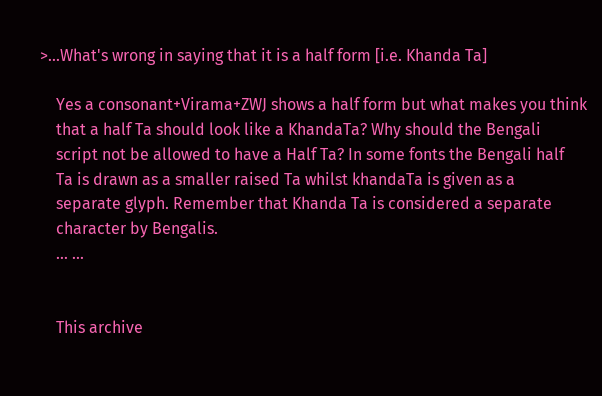>...What's wrong in saying that it is a half form [i.e. Khanda Ta]

    Yes a consonant+Virama+ZWJ shows a half form but what makes you think
    that a half Ta should look like a KhandaTa? Why should the Bengali
    script not be allowed to have a Half Ta? In some fonts the Bengali half
    Ta is drawn as a smaller raised Ta whilst khandaTa is given as a
    separate glyph. Remember that Khanda Ta is considered a separate
    character by Bengalis.
    ... ...


    This archive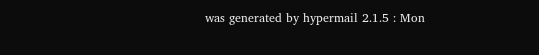was generated by hypermail 2.1.5 : Mon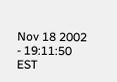Nov 18 2002 - 19:11:50 EST